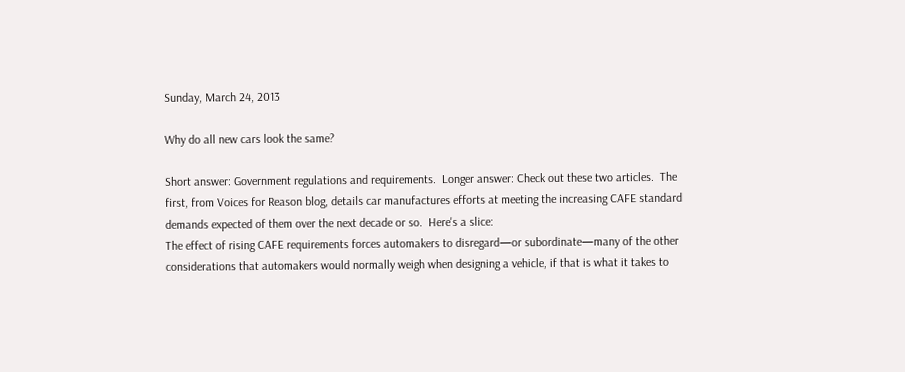Sunday, March 24, 2013

Why do all new cars look the same?

Short answer: Government regulations and requirements.  Longer answer: Check out these two articles.  The first, from Voices for Reason blog, details car manufactures efforts at meeting the increasing CAFE standard demands expected of them over the next decade or so.  Here's a slice:
The effect of rising CAFE requirements forces automakers to disregard—or subordinate—many of the other considerations that automakers would normally weigh when designing a vehicle, if that is what it takes to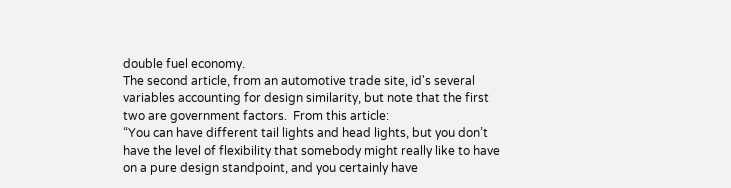double fuel economy.
The second article, from an automotive trade site, id's several variables accounting for design similarity, but note that the first two are government factors.  From this article:
“You can have different tail lights and head lights, but you don’t have the level of flexibility that somebody might really like to have on a pure design standpoint, and you certainly have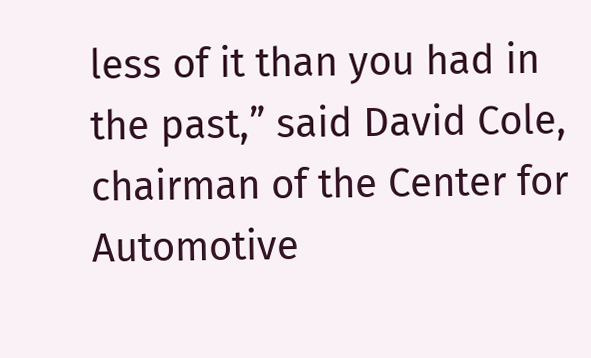less of it than you had in the past,” said David Cole, chairman of the Center for Automotive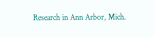Research in Ann Arbor, Mich.